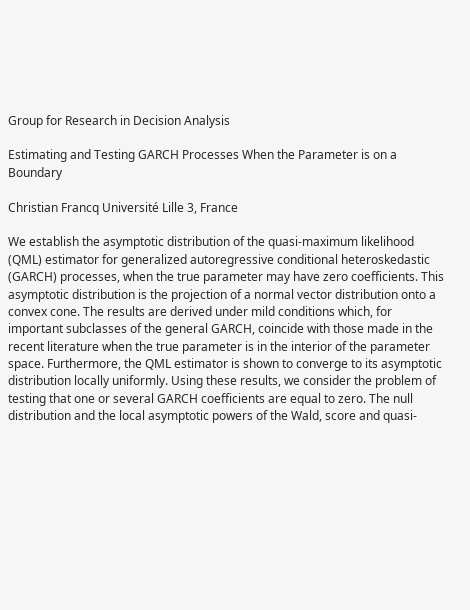Group for Research in Decision Analysis

Estimating and Testing GARCH Processes When the Parameter is on a Boundary

Christian Francq Université Lille 3, France

We establish the asymptotic distribution of the quasi-maximum likelihood (QML) estimator for generalized autoregressive conditional heteroskedastic (GARCH) processes, when the true parameter may have zero coefficients. This asymptotic distribution is the projection of a normal vector distribution onto a convex cone. The results are derived under mild conditions which, for important subclasses of the general GARCH, coincide with those made in the recent literature when the true parameter is in the interior of the parameter space. Furthermore, the QML estimator is shown to converge to its asymptotic distribution locally uniformly. Using these results, we consider the problem of testing that one or several GARCH coefficients are equal to zero. The null distribution and the local asymptotic powers of the Wald, score and quasi-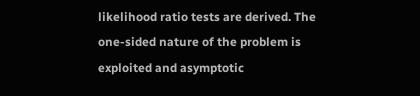likelihood ratio tests are derived. The one-sided nature of the problem is exploited and asymptotic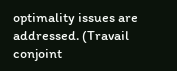optimality issues are addressed. (Travail conjoint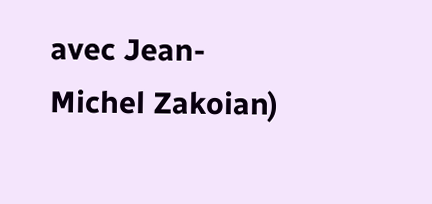avec Jean-Michel Zakoian)